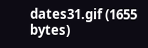dates31.gif (1655 bytes)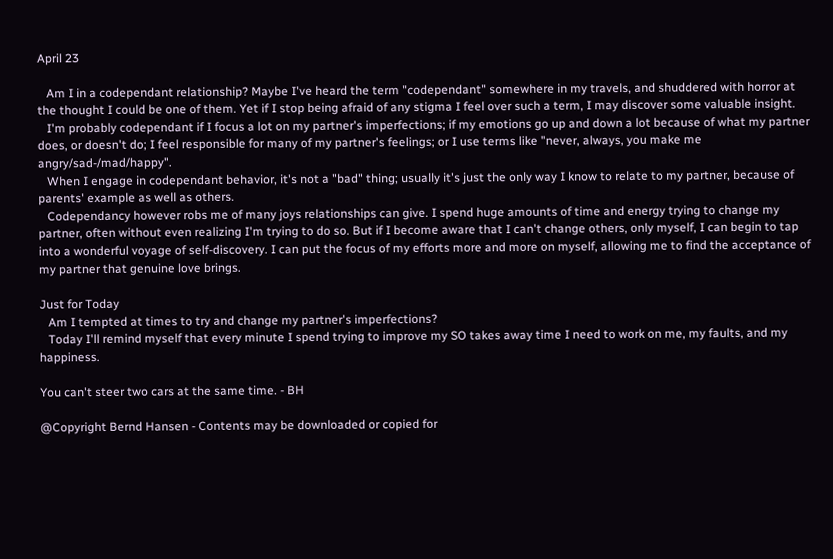April 23

   Am I in a codependant relationship? Maybe I've heard the term "codependant" somewhere in my travels, and shuddered with horror at the thought I could be one of them. Yet if I stop being afraid of any stigma I feel over such a term, I may discover some valuable insight.
   I'm probably codependant if I focus a lot on my partner's imperfections; if my emotions go up and down a lot because of what my partner does, or doesn't do; I feel responsible for many of my partner's feelings; or I use terms like "never, always, you make me angry/sad-/mad/happy".
   When I engage in codependant behavior, it's not a "bad" thing; usually it's just the only way I know to relate to my partner, because of parents' example as well as others.
   Codependancy however robs me of many joys relationships can give. I spend huge amounts of time and energy trying to change my partner, often without even realizing I'm trying to do so. But if I become aware that I can't change others, only myself, I can begin to tap into a wonderful voyage of self-discovery. I can put the focus of my efforts more and more on myself, allowing me to find the acceptance of my partner that genuine love brings.

Just for Today
   Am I tempted at times to try and change my partner's imperfections?
   Today I'll remind myself that every minute I spend trying to improve my SO takes away time I need to work on me, my faults, and my happiness.

You can't steer two cars at the same time. - BH

@Copyright Bernd Hansen - Contents may be downloaded or copied for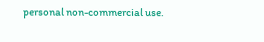personal non-commercial use.